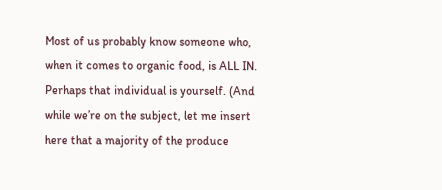Most of us probably know someone who, when it comes to organic food, is ALL IN. Perhaps that individual is yourself. (And while we’re on the subject, let me insert here that a majority of the produce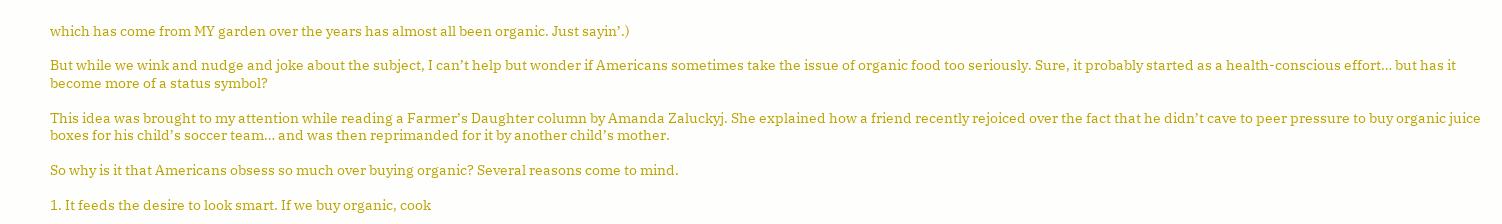which has come from MY garden over the years has almost all been organic. Just sayin’.)

But while we wink and nudge and joke about the subject, I can’t help but wonder if Americans sometimes take the issue of organic food too seriously. Sure, it probably started as a health-conscious effort… but has it become more of a status symbol?

This idea was brought to my attention while reading a Farmer’s Daughter column by Amanda Zaluckyj. She explained how a friend recently rejoiced over the fact that he didn’t cave to peer pressure to buy organic juice boxes for his child’s soccer team… and was then reprimanded for it by another child’s mother.

So why is it that Americans obsess so much over buying organic? Several reasons come to mind.

1. It feeds the desire to look smart. If we buy organic, cook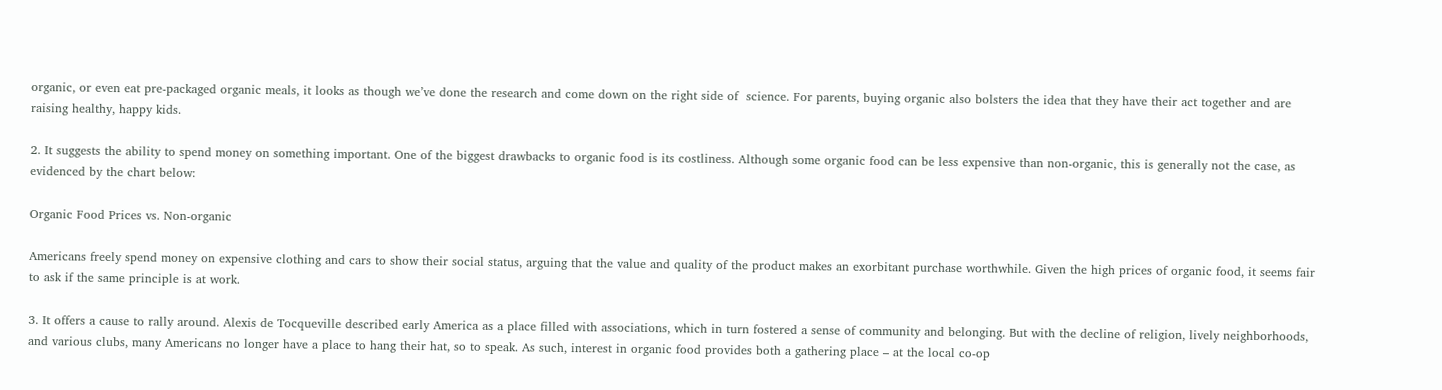organic, or even eat pre-packaged organic meals, it looks as though we’ve done the research and come down on the right side of  science. For parents, buying organic also bolsters the idea that they have their act together and are raising healthy, happy kids.

2. It suggests the ability to spend money on something important. One of the biggest drawbacks to organic food is its costliness. Although some organic food can be less expensive than non-organic, this is generally not the case, as evidenced by the chart below:

Organic Food Prices vs. Non-organic

Americans freely spend money on expensive clothing and cars to show their social status, arguing that the value and quality of the product makes an exorbitant purchase worthwhile. Given the high prices of organic food, it seems fair to ask if the same principle is at work.

3. It offers a cause to rally around. Alexis de Tocqueville described early America as a place filled with associations, which in turn fostered a sense of community and belonging. But with the decline of religion, lively neighborhoods, and various clubs, many Americans no longer have a place to hang their hat, so to speak. As such, interest in organic food provides both a gathering place – at the local co-op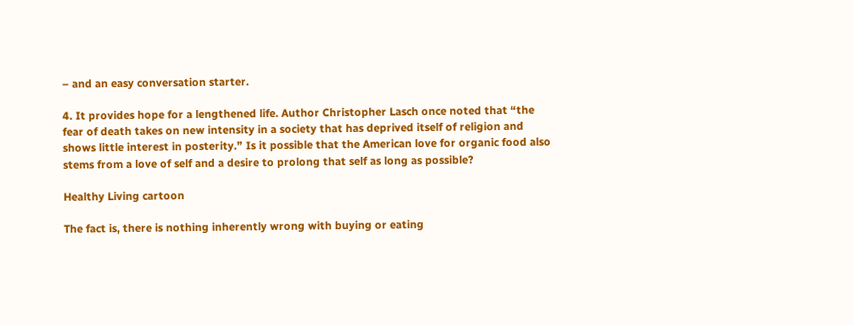– and an easy conversation starter.

4. It provides hope for a lengthened life. Author Christopher Lasch once noted that “the fear of death takes on new intensity in a society that has deprived itself of religion and shows little interest in posterity.” Is it possible that the American love for organic food also stems from a love of self and a desire to prolong that self as long as possible?

Healthy Living cartoon

The fact is, there is nothing inherently wrong with buying or eating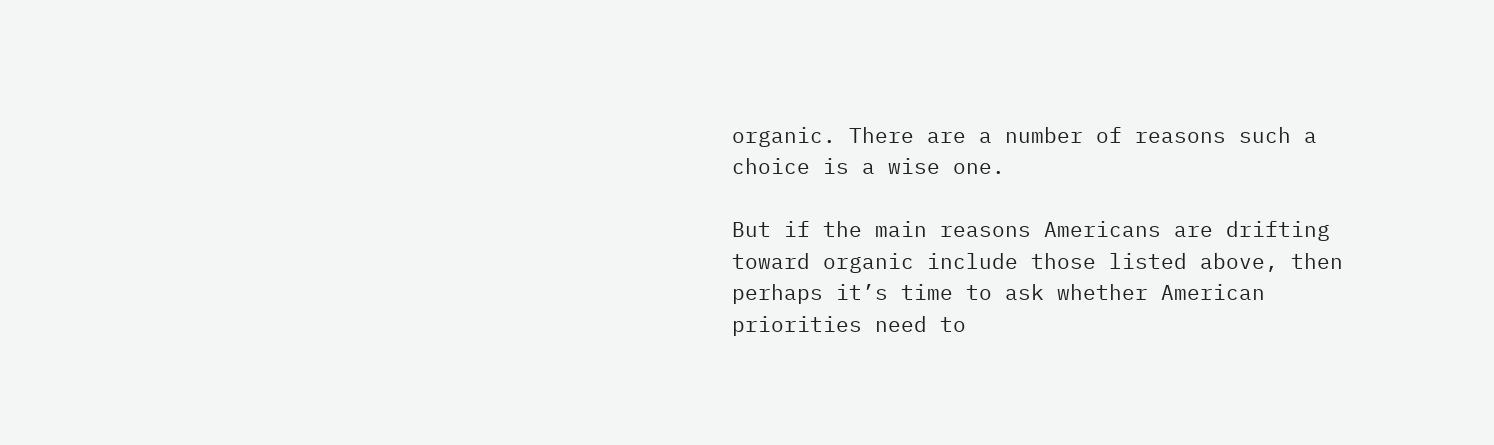organic. There are a number of reasons such a choice is a wise one.

But if the main reasons Americans are drifting toward organic include those listed above, then perhaps it’s time to ask whether American priorities need to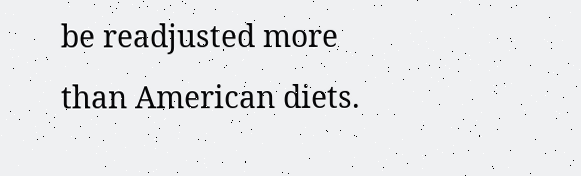be readjusted more than American diets.